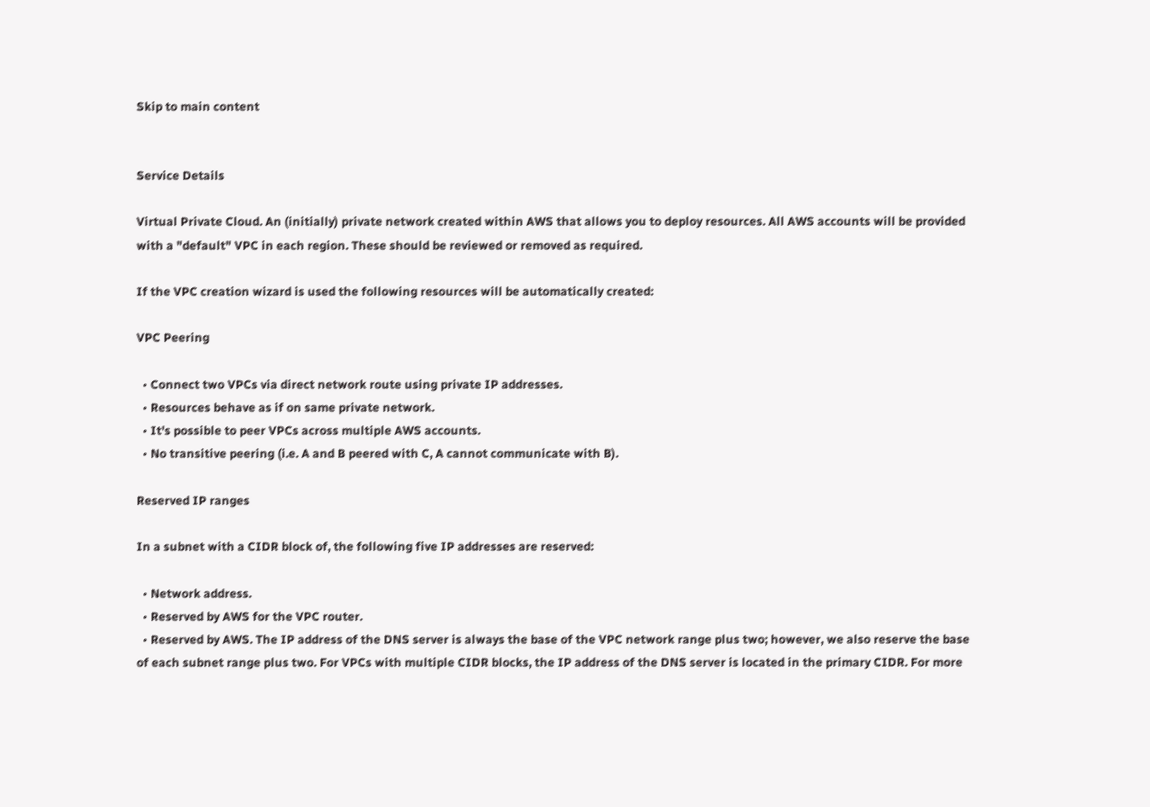Skip to main content


Service Details

Virtual Private Cloud. An (initially) private network created within AWS that allows you to deploy resources. All AWS accounts will be provided with a "default" VPC in each region. These should be reviewed or removed as required.

If the VPC creation wizard is used the following resources will be automatically created:

VPC Peering

  • Connect two VPCs via direct network route using private IP addresses.
  • Resources behave as if on same private network.
  • It's possible to peer VPCs across multiple AWS accounts.
  • No transitive peering (i.e. A and B peered with C, A cannot communicate with B).

Reserved IP ranges

In a subnet with a CIDR block of, the following five IP addresses are reserved:

  • Network address.
  • Reserved by AWS for the VPC router.
  • Reserved by AWS. The IP address of the DNS server is always the base of the VPC network range plus two; however, we also reserve the base of each subnet range plus two. For VPCs with multiple CIDR blocks, the IP address of the DNS server is located in the primary CIDR. For more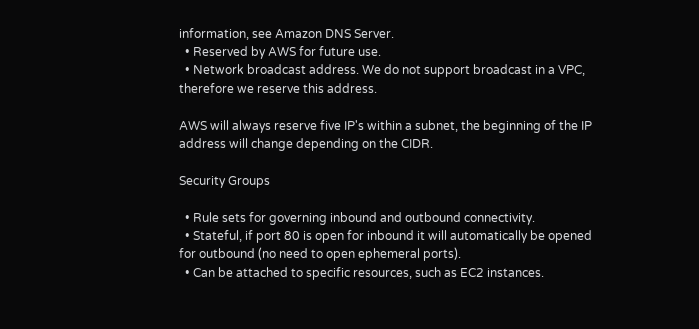information, see Amazon DNS Server.
  • Reserved by AWS for future use.
  • Network broadcast address. We do not support broadcast in a VPC, therefore we reserve this address.

AWS will always reserve five IP's within a subnet, the beginning of the IP address will change depending on the CIDR.

Security Groups

  • Rule sets for governing inbound and outbound connectivity.
  • Stateful, if port 80 is open for inbound it will automatically be opened for outbound (no need to open ephemeral ports).
  • Can be attached to specific resources, such as EC2 instances.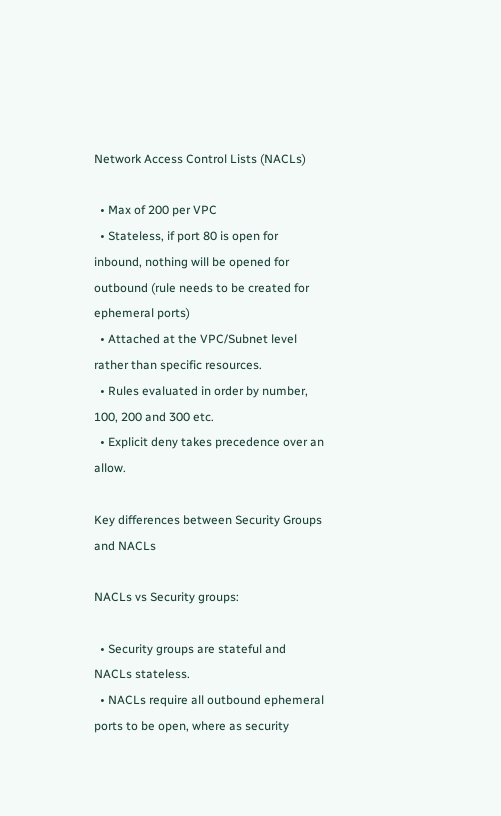Network Access Control Lists (NACLs)

  • Max of 200 per VPC
  • Stateless, if port 80 is open for inbound, nothing will be opened for outbound (rule needs to be created for ephemeral ports)
  • Attached at the VPC/Subnet level rather than specific resources.
  • Rules evaluated in order by number, 100, 200 and 300 etc.
  • Explicit deny takes precedence over an allow.

Key differences between Security Groups and NACLs

NACLs vs Security groups:

  • Security groups are stateful and NACLs stateless.
  • NACLs require all outbound ephemeral ports to be open, where as security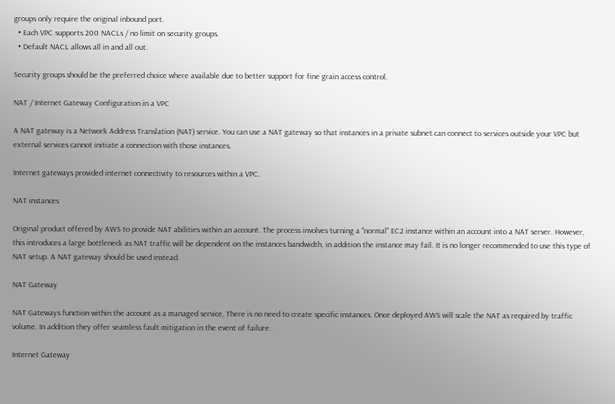groups only require the original inbound port.
  • Each VPC supports 200 NACLs / no limit on security groups.
  • Default NACL allows all in and all out.

Security groups should be the preferred choice where available due to better support for fine grain access control.

NAT / Internet Gateway Configuration in a VPC

A NAT gateway is a Network Address Translation (NAT) service. You can use a NAT gateway so that instances in a private subnet can connect to services outside your VPC but external services cannot initiate a connection with those instances.

Internet gateways provided internet connectivity to resources within a VPC.

NAT instances

Original product offered by AWS to provide NAT abilities within an account. The process involves turning a "normal" EC2 instance within an account into a NAT server. However, this introduces a large bottleneck as NAT traffic will be dependent on the instances bandwidth, in addition the instance may fail. It is no longer recommended to use this type of NAT setup. A NAT gateway should be used instead.

NAT Gateway

NAT Gateways function within the account as a managed service, There is no need to create specific instances. Once deployed AWS will scale the NAT as required by traffic volume. In addition they offer seamless fault mitigation in the event of failure.

Internet Gateway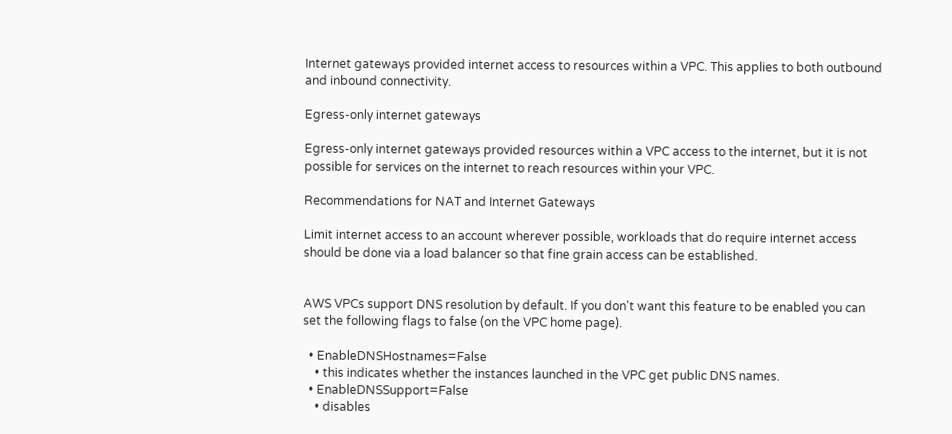Internet gateways provided internet access to resources within a VPC. This applies to both outbound and inbound connectivity.

Egress-only internet gateways

Egress-only internet gateways provided resources within a VPC access to the internet, but it is not possible for services on the internet to reach resources within your VPC.

Recommendations for NAT and Internet Gateways

Limit internet access to an account wherever possible, workloads that do require internet access should be done via a load balancer so that fine grain access can be established.


AWS VPCs support DNS resolution by default. If you don't want this feature to be enabled you can set the following flags to false (on the VPC home page).

  • EnableDNSHostnames=False
    • this indicates whether the instances launched in the VPC get public DNS names.
  • EnableDNSSupport=False
    • disables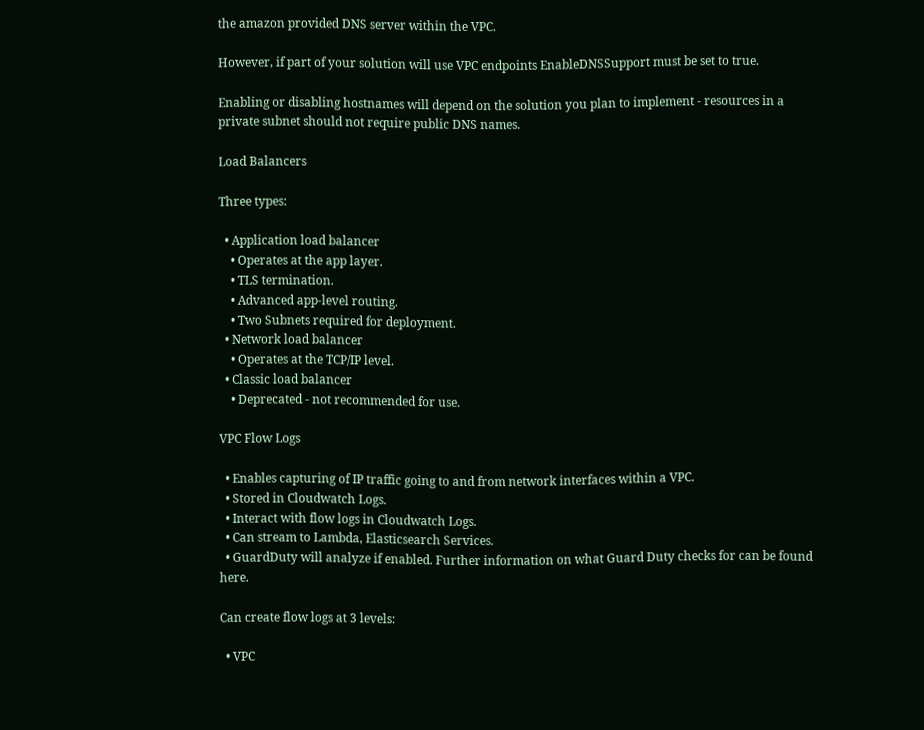the amazon provided DNS server within the VPC.

However, if part of your solution will use VPC endpoints EnableDNSSupport must be set to true.

Enabling or disabling hostnames will depend on the solution you plan to implement - resources in a private subnet should not require public DNS names.

Load Balancers

Three types:

  • Application load balancer
    • Operates at the app layer.
    • TLS termination.
    • Advanced app-level routing.
    • Two Subnets required for deployment.
  • Network load balancer
    • Operates at the TCP/IP level.
  • Classic load balancer
    • Deprecated - not recommended for use.

VPC Flow Logs

  • Enables capturing of IP traffic going to and from network interfaces within a VPC.
  • Stored in Cloudwatch Logs.
  • Interact with flow logs in Cloudwatch Logs.
  • Can stream to Lambda, Elasticsearch Services.
  • GuardDuty will analyze if enabled. Further information on what Guard Duty checks for can be found here.

Can create flow logs at 3 levels:

  • VPC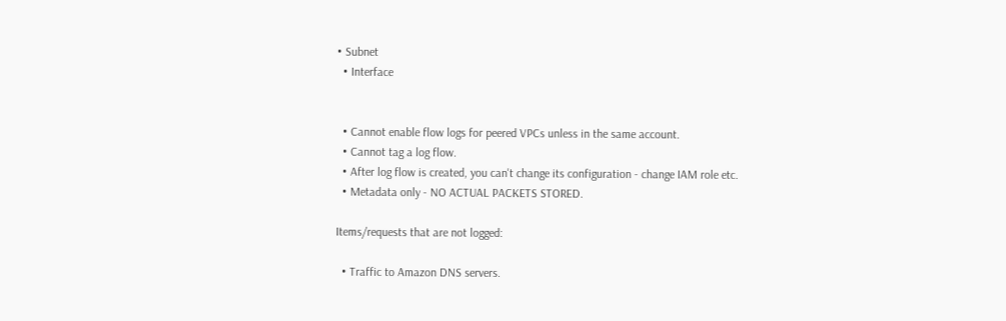• Subnet
  • Interface


  • Cannot enable flow logs for peered VPCs unless in the same account.
  • Cannot tag a log flow.
  • After log flow is created, you can't change its configuration - change IAM role etc.
  • Metadata only - NO ACTUAL PACKETS STORED.

Items/requests that are not logged:

  • Traffic to Amazon DNS servers.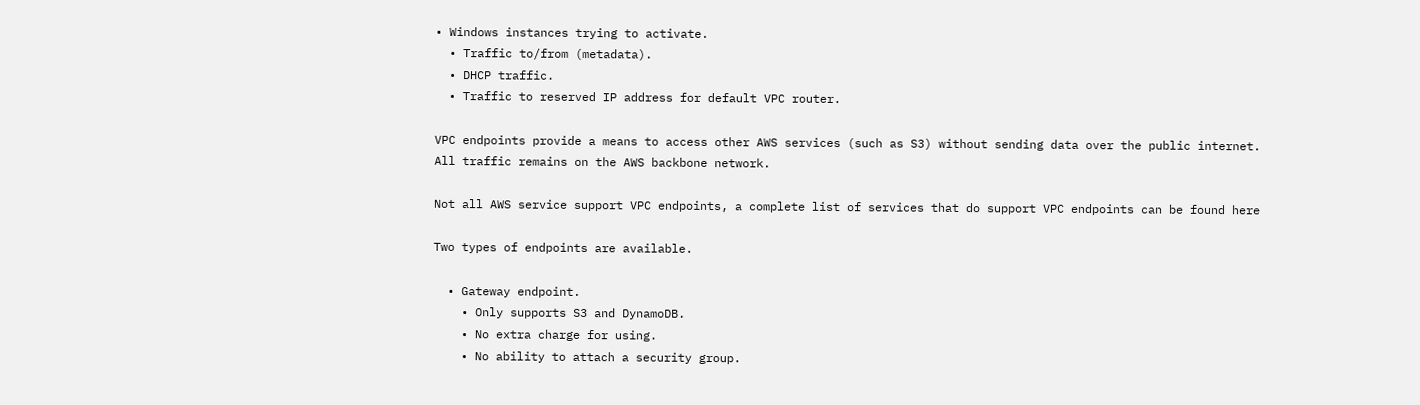• Windows instances trying to activate.
  • Traffic to/from (metadata).
  • DHCP traffic.
  • Traffic to reserved IP address for default VPC router.

VPC endpoints provide a means to access other AWS services (such as S3) without sending data over the public internet. All traffic remains on the AWS backbone network.

Not all AWS service support VPC endpoints, a complete list of services that do support VPC endpoints can be found here

Two types of endpoints are available.

  • Gateway endpoint.
    • Only supports S3 and DynamoDB.
    • No extra charge for using.
    • No ability to attach a security group.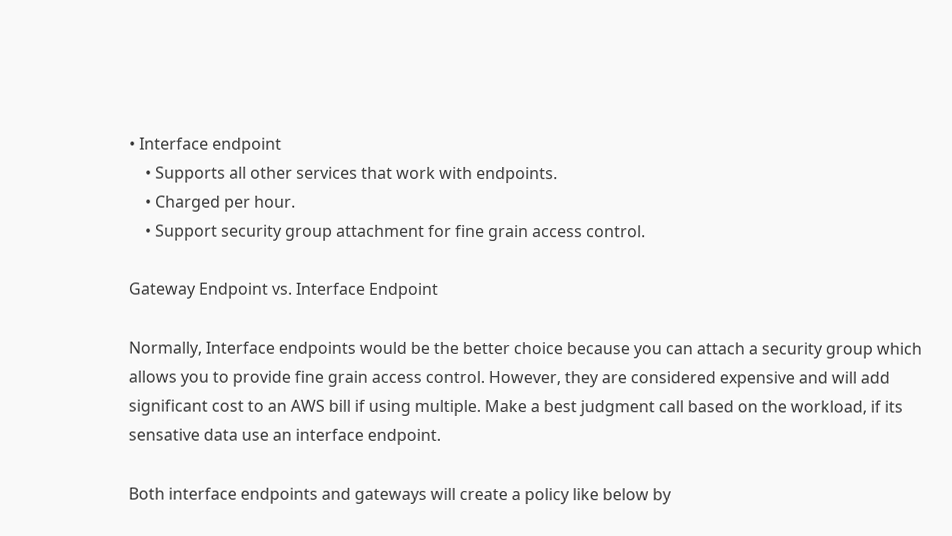• Interface endpoint
    • Supports all other services that work with endpoints.
    • Charged per hour.
    • Support security group attachment for fine grain access control.

Gateway Endpoint vs. Interface Endpoint

Normally, Interface endpoints would be the better choice because you can attach a security group which allows you to provide fine grain access control. However, they are considered expensive and will add significant cost to an AWS bill if using multiple. Make a best judgment call based on the workload, if its sensative data use an interface endpoint.

Both interface endpoints and gateways will create a policy like below by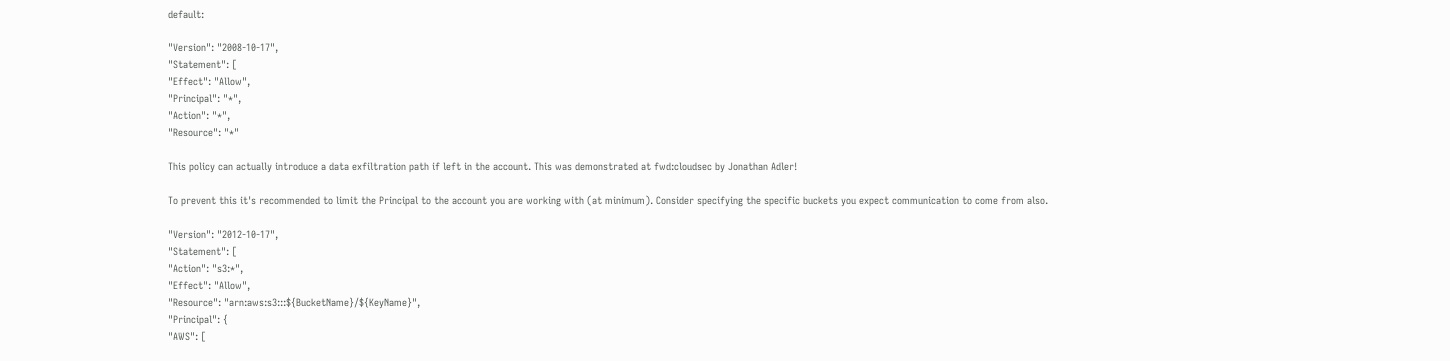default:

"Version": "2008-10-17",
"Statement": [
"Effect": "Allow",
"Principal": "*",
"Action": "*",
"Resource": "*"

This policy can actually introduce a data exfiltration path if left in the account. This was demonstrated at fwd:cloudsec by Jonathan Adler!

To prevent this it's recommended to limit the Principal to the account you are working with (at minimum). Consider specifying the specific buckets you expect communication to come from also.

"Version": "2012-10-17",
"Statement": [
"Action": "s3:*",
"Effect": "Allow",
"Resource": "arn:aws:s3:::${BucketName}/${KeyName}",
"Principal": {
"AWS": [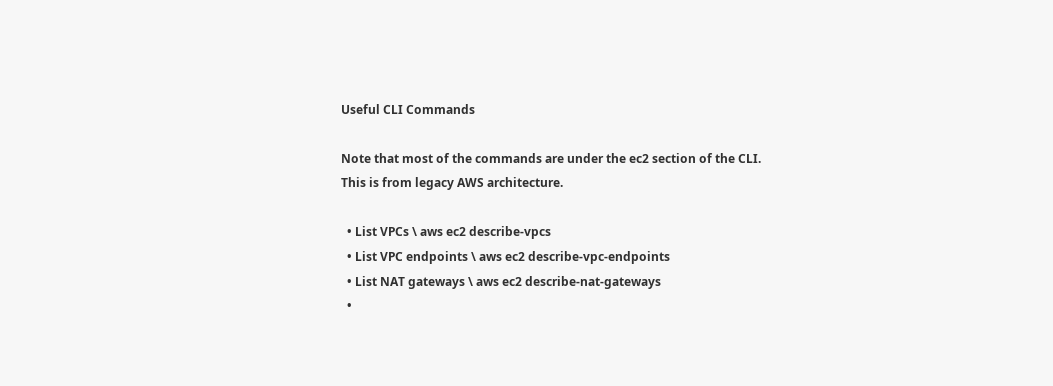Useful CLI Commands

Note that most of the commands are under the ec2 section of the CLI. This is from legacy AWS architecture.

  • List VPCs \ aws ec2 describe-vpcs
  • List VPC endpoints \ aws ec2 describe-vpc-endpoints
  • List NAT gateways \ aws ec2 describe-nat-gateways
  •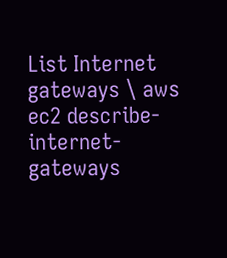List Internet gateways \ aws ec2 describe-internet-gateways